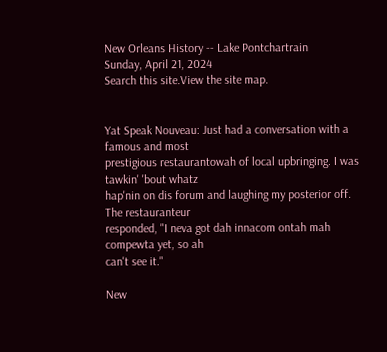New Orleans History -- Lake Pontchartrain
Sunday, April 21, 2024
Search this site.View the site map.


Yat Speak Nouveau: Just had a conversation with a famous and most
prestigious restaurantowah of local upbringing. I was tawkin' 'bout whatz
hap'nin on dis forum and laughing my posterior off. The restauranteur
responded, "I neva got dah innacom ontah mah compewta yet, so ah
can't see it."

New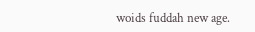woids fuddah new age.